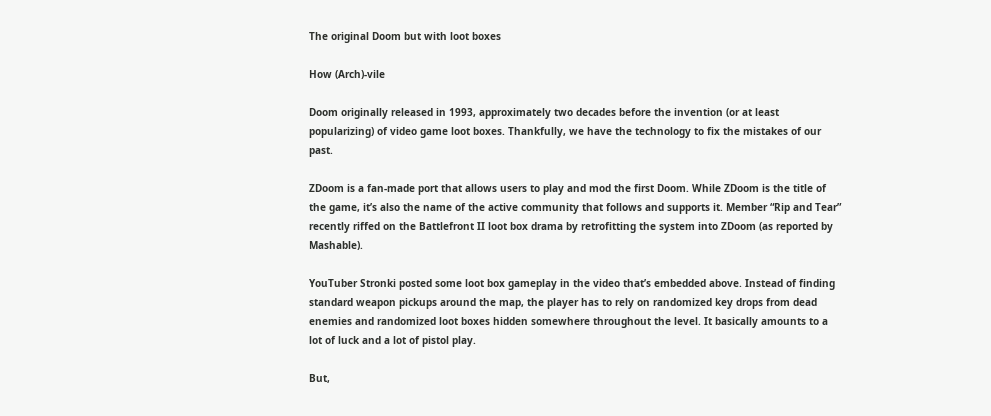The original Doom but with loot boxes

How (Arch)-vile

Doom originally released in 1993, approximately two decades before the invention (or at least popularizing) of video game loot boxes. Thankfully, we have the technology to fix the mistakes of our past.

ZDoom is a fan-made port that allows users to play and mod the first Doom. While ZDoom is the title of the game, it’s also the name of the active community that follows and supports it. Member “Rip and Tear” recently riffed on the Battlefront II loot box drama by retrofitting the system into ZDoom (as reported by Mashable).

YouTuber Stronki posted some loot box gameplay in the video that’s embedded above. Instead of finding standard weapon pickups around the map, the player has to rely on randomized key drops from dead enemies and randomized loot boxes hidden somewhere throughout the level. It basically amounts to a lot of luck and a lot of pistol play.

But,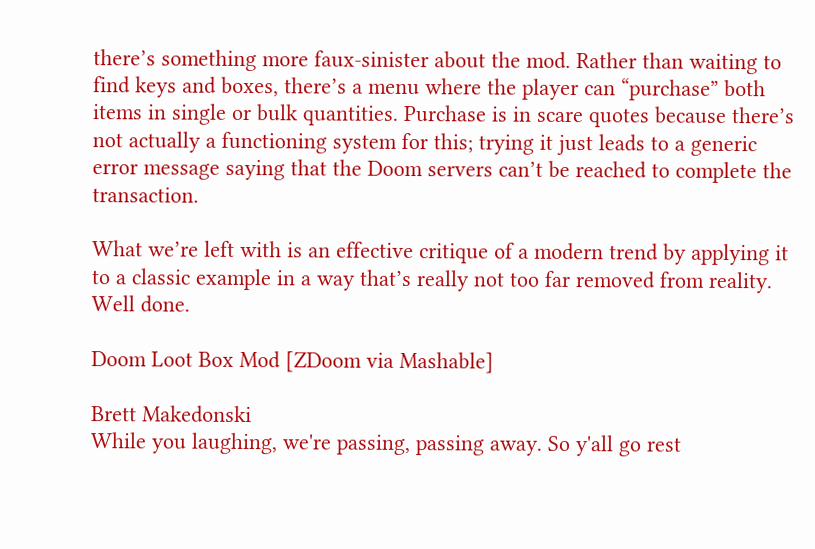there’s something more faux-sinister about the mod. Rather than waiting to find keys and boxes, there’s a menu where the player can “purchase” both items in single or bulk quantities. Purchase is in scare quotes because there’s not actually a functioning system for this; trying it just leads to a generic error message saying that the Doom servers can’t be reached to complete the transaction.

What we’re left with is an effective critique of a modern trend by applying it to a classic example in a way that’s really not too far removed from reality. Well done.

Doom Loot Box Mod [ZDoom via Mashable]

Brett Makedonski
While you laughing, we're passing, passing away. So y'all go rest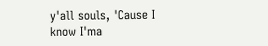y'all souls, 'Cause I know I'ma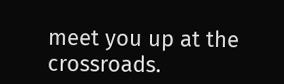meet you up at the crossroads.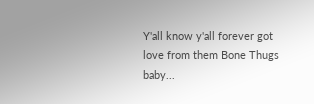Y'all know y'all forever got love from them Bone Thugs baby...